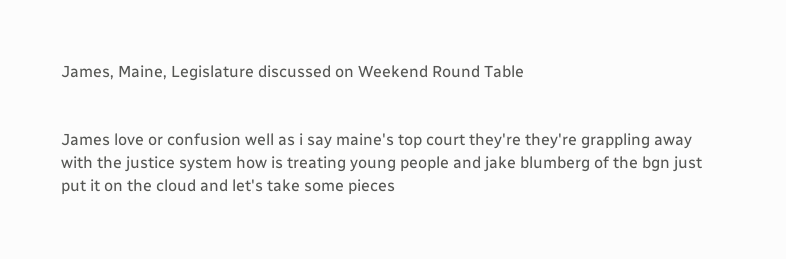James, Maine, Legislature discussed on Weekend Round Table


James love or confusion well as i say maine's top court they're they're grappling away with the justice system how is treating young people and jake blumberg of the bgn just put it on the cloud and let's take some pieces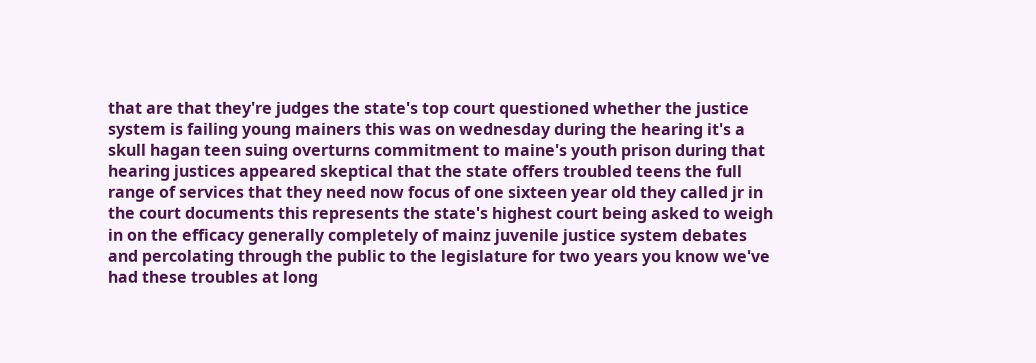that are that they're judges the state's top court questioned whether the justice system is failing young mainers this was on wednesday during the hearing it's a skull hagan teen suing overturns commitment to maine's youth prison during that hearing justices appeared skeptical that the state offers troubled teens the full range of services that they need now focus of one sixteen year old they called jr in the court documents this represents the state's highest court being asked to weigh in on the efficacy generally completely of mainz juvenile justice system debates and percolating through the public to the legislature for two years you know we've had these troubles at long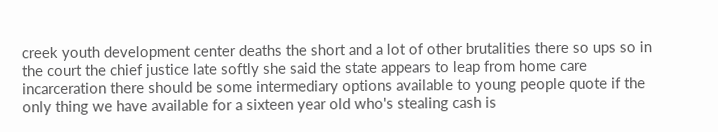creek youth development center deaths the short and a lot of other brutalities there so ups so in the court the chief justice late softly she said the state appears to leap from home care incarceration there should be some intermediary options available to young people quote if the only thing we have available for a sixteen year old who's stealing cash is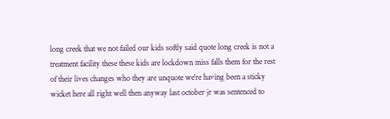long creek that we not failed our kids softly said quote long creek is not a treatment facility these these kids are lockdown miss falls them for the rest of their lives changes who they are unquote we're having been a sticky wicket here all right well then anyway last october jr was sentenced to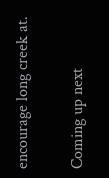encourage long creek at.

Coming up next